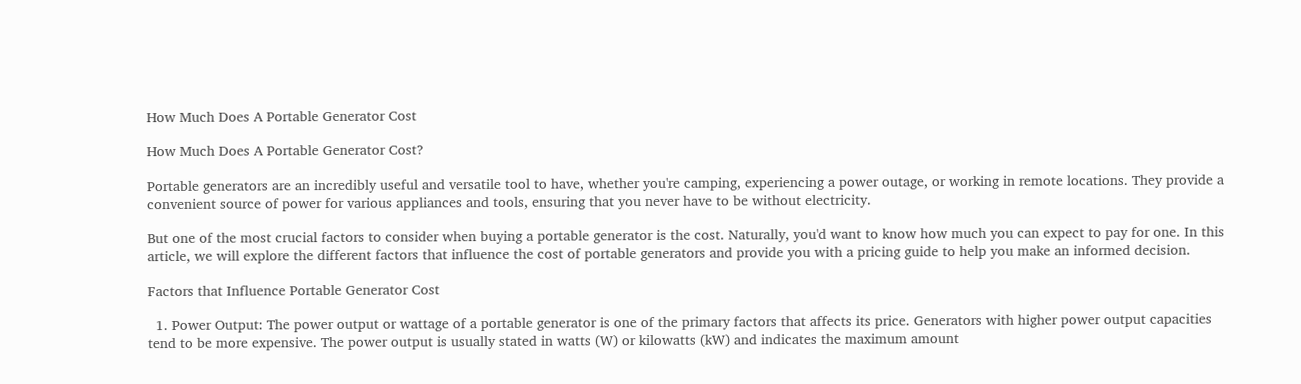How Much Does A Portable Generator Cost

How Much Does A Portable Generator Cost?

Portable generators are an incredibly useful and versatile tool to have, whether you're camping, experiencing a power outage, or working in remote locations. They provide a convenient source of power for various appliances and tools, ensuring that you never have to be without electricity.

But one of the most crucial factors to consider when buying a portable generator is the cost. Naturally, you'd want to know how much you can expect to pay for one. In this article, we will explore the different factors that influence the cost of portable generators and provide you with a pricing guide to help you make an informed decision.

Factors that Influence Portable Generator Cost

  1. Power Output: The power output or wattage of a portable generator is one of the primary factors that affects its price. Generators with higher power output capacities tend to be more expensive. The power output is usually stated in watts (W) or kilowatts (kW) and indicates the maximum amount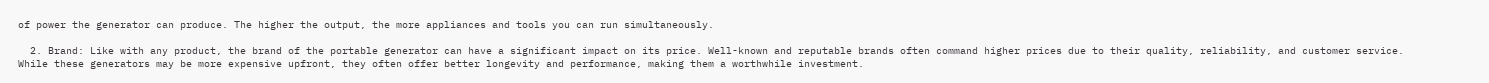of power the generator can produce. The higher the output, the more appliances and tools you can run simultaneously.

  2. Brand: Like with any product, the brand of the portable generator can have a significant impact on its price. Well-known and reputable brands often command higher prices due to their quality, reliability, and customer service. While these generators may be more expensive upfront, they often offer better longevity and performance, making them a worthwhile investment.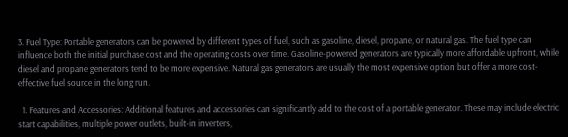3. Fuel Type: Portable generators can be powered by different types of fuel, such as gasoline, diesel, propane, or natural gas. The fuel type can influence both the initial purchase cost and the operating costs over time. Gasoline-powered generators are typically more affordable upfront, while diesel and propane generators tend to be more expensive. Natural gas generators are usually the most expensive option but offer a more cost-effective fuel source in the long run.

  1. Features and Accessories: Additional features and accessories can significantly add to the cost of a portable generator. These may include electric start capabilities, multiple power outlets, built-in inverters,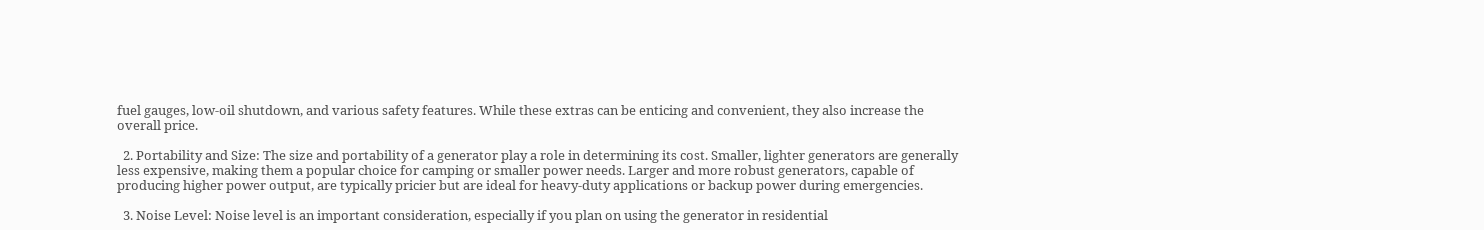fuel gauges, low-oil shutdown, and various safety features. While these extras can be enticing and convenient, they also increase the overall price.

  2. Portability and Size: The size and portability of a generator play a role in determining its cost. Smaller, lighter generators are generally less expensive, making them a popular choice for camping or smaller power needs. Larger and more robust generators, capable of producing higher power output, are typically pricier but are ideal for heavy-duty applications or backup power during emergencies.

  3. Noise Level: Noise level is an important consideration, especially if you plan on using the generator in residential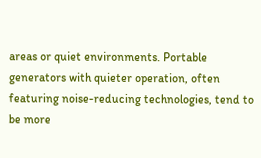areas or quiet environments. Portable generators with quieter operation, often featuring noise-reducing technologies, tend to be more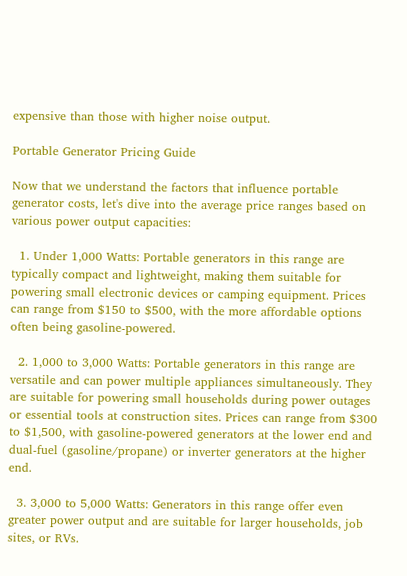expensive than those with higher noise output.

Portable Generator Pricing Guide

Now that we understand the factors that influence portable generator costs, let's dive into the average price ranges based on various power output capacities:

  1. Under 1,000 Watts: Portable generators in this range are typically compact and lightweight, making them suitable for powering small electronic devices or camping equipment. Prices can range from $150 to $500, with the more affordable options often being gasoline-powered.

  2. 1,000 to 3,000 Watts: Portable generators in this range are versatile and can power multiple appliances simultaneously. They are suitable for powering small households during power outages or essential tools at construction sites. Prices can range from $300 to $1,500, with gasoline-powered generators at the lower end and dual-fuel (gasoline/propane) or inverter generators at the higher end.

  3. 3,000 to 5,000 Watts: Generators in this range offer even greater power output and are suitable for larger households, job sites, or RVs.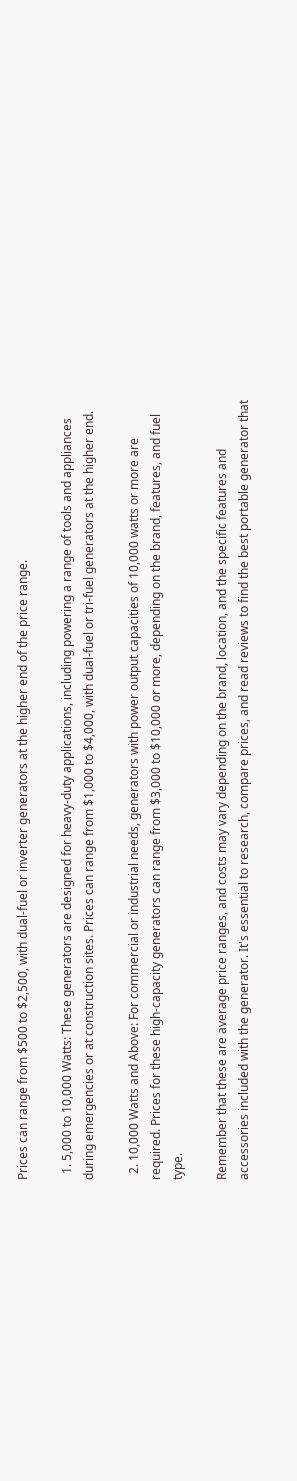Prices can range from $500 to $2,500, with dual-fuel or inverter generators at the higher end of the price range.

  1. 5,000 to 10,000 Watts: These generators are designed for heavy-duty applications, including powering a range of tools and appliances during emergencies or at construction sites. Prices can range from $1,000 to $4,000, with dual-fuel or tri-fuel generators at the higher end.

  2. 10,000 Watts and Above: For commercial or industrial needs, generators with power output capacities of 10,000 watts or more are required. Prices for these high-capacity generators can range from $3,000 to $10,000 or more, depending on the brand, features, and fuel type.

Remember that these are average price ranges, and costs may vary depending on the brand, location, and the specific features and accessories included with the generator. It's essential to research, compare prices, and read reviews to find the best portable generator that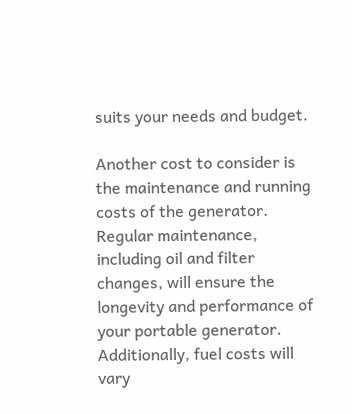suits your needs and budget.

Another cost to consider is the maintenance and running costs of the generator. Regular maintenance, including oil and filter changes, will ensure the longevity and performance of your portable generator. Additionally, fuel costs will vary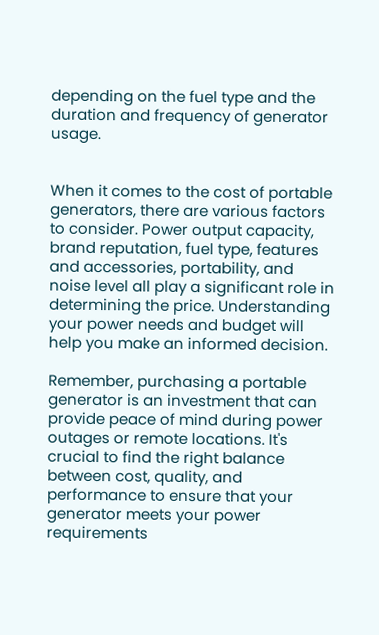depending on the fuel type and the duration and frequency of generator usage.


When it comes to the cost of portable generators, there are various factors to consider. Power output capacity, brand reputation, fuel type, features and accessories, portability, and noise level all play a significant role in determining the price. Understanding your power needs and budget will help you make an informed decision.

Remember, purchasing a portable generator is an investment that can provide peace of mind during power outages or remote locations. It's crucial to find the right balance between cost, quality, and performance to ensure that your generator meets your power requirements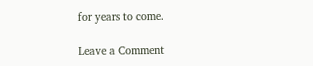for years to come.

Leave a Comment